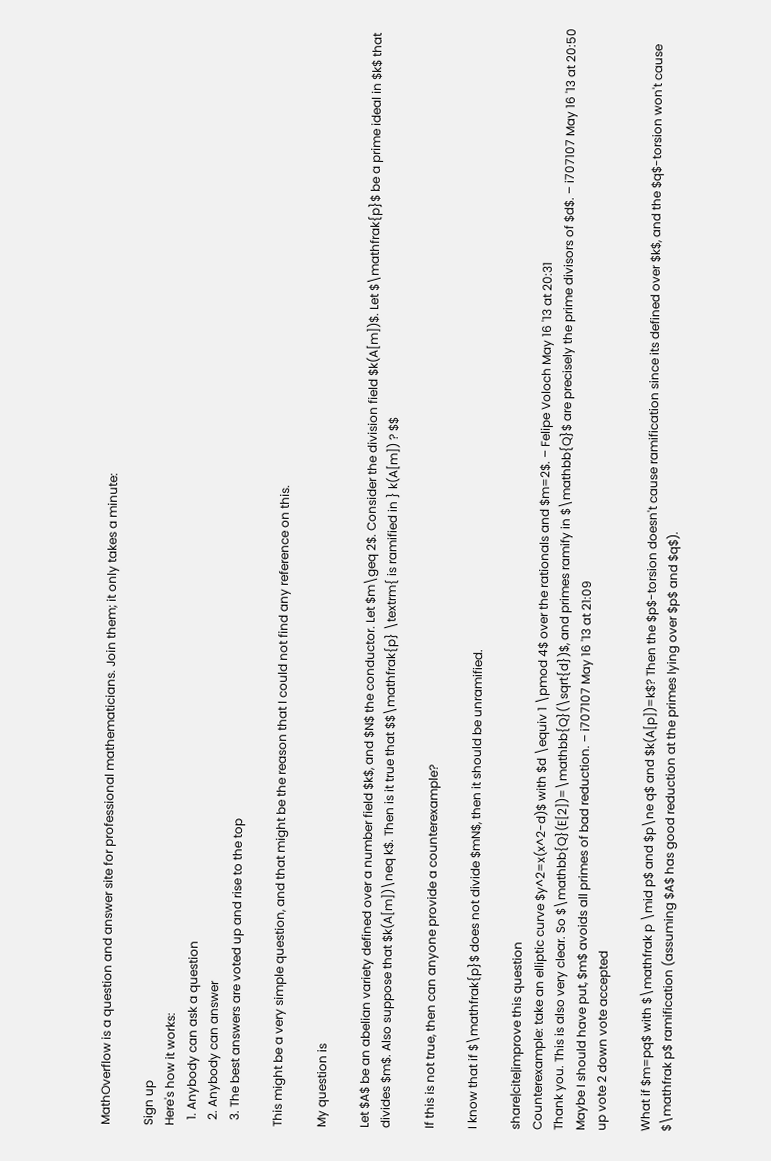MathOverflow is a question and answer site for professional mathematicians. Join them; it only takes a minute:

Sign up
Here's how it works:
  1. Anybody can ask a question
  2. Anybody can answer
  3. The best answers are voted up and rise to the top

This might be a very simple question, and that might be the reason that I could not find any reference on this.

My question is

Let $A$ be an abelian variety defined over a number field $k$, and $N$ the conductor. Let $m\geq 2$. Consider the division field $k(A[m])$. Let $\mathfrak{p}$ be a prime ideal in $k$ that divides $m$. Also suppose that $k(A[m])\neq k$. Then is it true that $$\mathfrak{p} \textrm{ is ramified in } k(A[m]) ? $$

If this is not true, then can anyone provide a counterexample?

I know that if $\mathfrak{p}$ does not divide $mN$, then it should be unramified.

share|cite|improve this question
Counterexample: take an elliptic curve $y^2=x(x^2-d)$ with $d \equiv 1 \pmod 4$ over the rationals and $m=2$. – Felipe Voloch May 16 '13 at 20:31
Thank you. This is also very clear. So $\mathbb{Q}(E[2])=\mathbb{Q}(\sqrt{d})$, and primes ramify in $\mathbb{Q}$ are precisely the prime divisors of $d$. – i707107 May 16 '13 at 20:50
Maybe I should have put, $m$ avoids all primes of bad reduction. – i707107 May 16 '13 at 21:09
up vote 2 down vote accepted

What if $m=pq$ with $\mathfrak p \mid p$ and $p\ne q$ and $k(A[p])=k$? Then the $p$-torsion doesn't cause ramification since its defined over $k$, and the $q$-torsion won't cause $\mathfrak p$ ramification (assuming $A$ has good reduction at the primes lying over $p$ and $q$).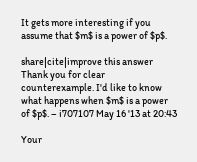It gets more interesting if you assume that $m$ is a power of $p$.

share|cite|improve this answer
Thank you for clear counterexample. I'd like to know what happens when $m$ is a power of $p$. – i707107 May 16 '13 at 20:43

Your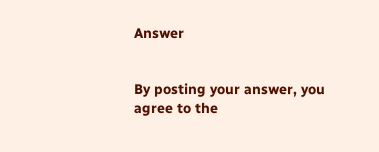Answer


By posting your answer, you agree to the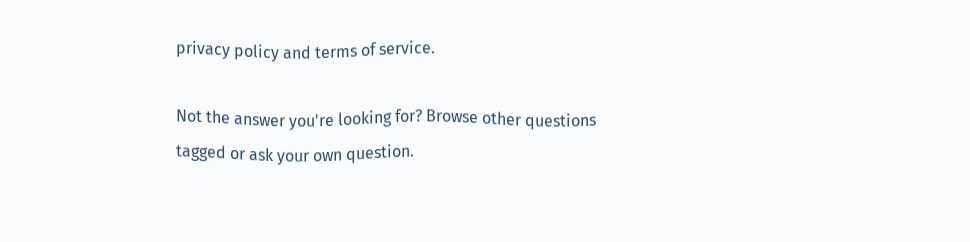privacy policy and terms of service.

Not the answer you're looking for? Browse other questions tagged or ask your own question.